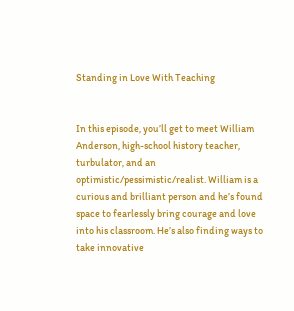Standing in Love With Teaching


In this episode, you’ll get to meet William Anderson, high-school history teacher, turbulator, and an optimistic/pessimistic/realist. William is a curious and brilliant person and he’s found space to fearlessly bring courage and love into his classroom. He’s also finding ways to take innovative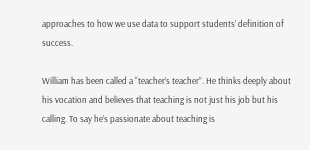approaches to how we use data to support students’ definition of success.

William has been called a “teacher’s teacher”. He thinks deeply about his vocation and believes that teaching is not just his job but his calling. To say he’s passionate about teaching is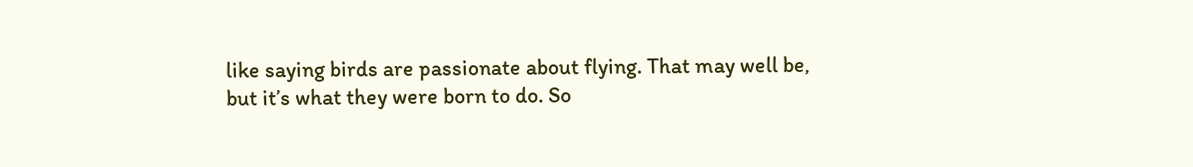like saying birds are passionate about flying. That may well be, but it’s what they were born to do. So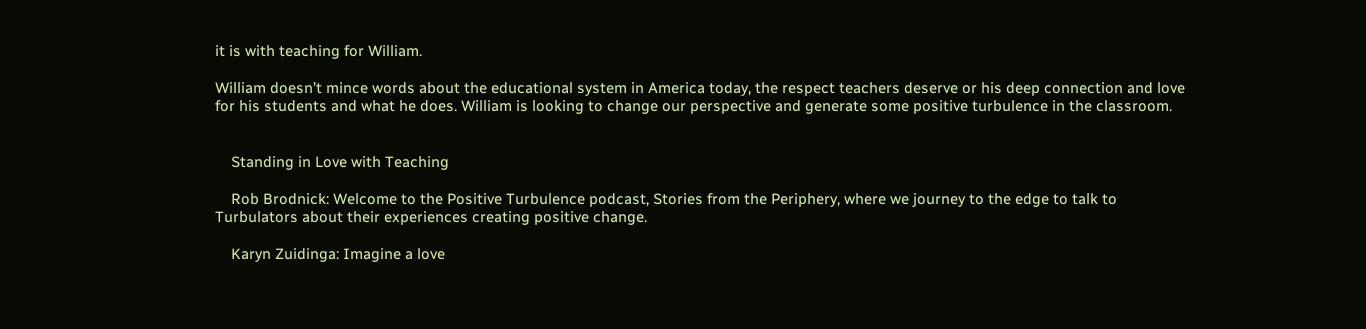it is with teaching for William.

William doesn’t mince words about the educational system in America today, the respect teachers deserve or his deep connection and love for his students and what he does. William is looking to change our perspective and generate some positive turbulence in the classroom.


    Standing in Love with Teaching

    Rob Brodnick: Welcome to the Positive Turbulence podcast, Stories from the Periphery, where we journey to the edge to talk to Turbulators about their experiences creating positive change.

    Karyn Zuidinga: Imagine a love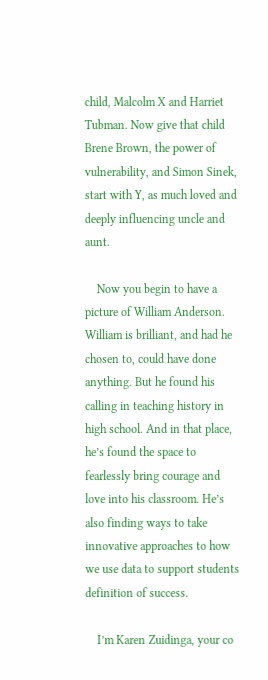child, Malcolm X and Harriet Tubman. Now give that child Brene Brown, the power of vulnerability, and Simon Sinek, start with Y, as much loved and deeply influencing uncle and aunt.

    Now you begin to have a picture of William Anderson. William is brilliant, and had he chosen to, could have done anything. But he found his calling in teaching history in high school. And in that place, he’s found the space to fearlessly bring courage and love into his classroom. He’s also finding ways to take innovative approaches to how we use data to support students definition of success.

    I’m Karen Zuidinga, your co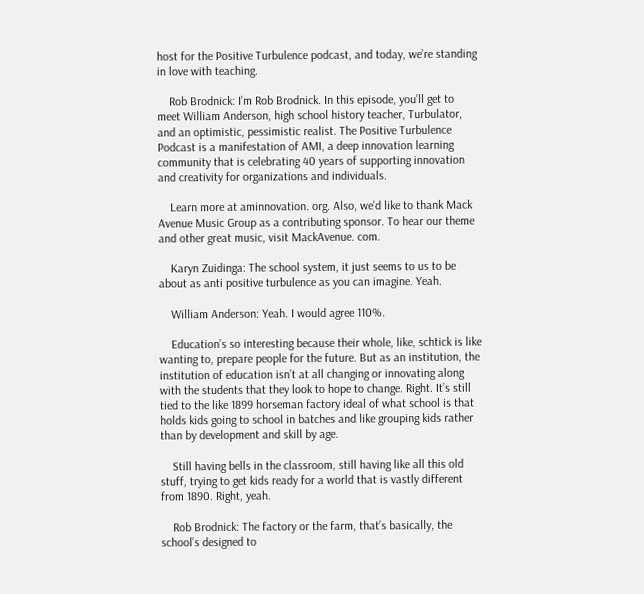host for the Positive Turbulence podcast, and today, we’re standing in love with teaching.

    Rob Brodnick: I’m Rob Brodnick. In this episode, you’ll get to meet William Anderson, high school history teacher, Turbulator, and an optimistic, pessimistic realist. The Positive Turbulence Podcast is a manifestation of AMI, a deep innovation learning community that is celebrating 40 years of supporting innovation and creativity for organizations and individuals.

    Learn more at aminnovation. org. Also, we’d like to thank Mack Avenue Music Group as a contributing sponsor. To hear our theme and other great music, visit MackAvenue. com.

    Karyn Zuidinga: The school system, it just seems to us to be about as anti positive turbulence as you can imagine. Yeah.

    William Anderson: Yeah. I would agree 110%.

    Education’s so interesting because their whole, like, schtick is like wanting to, prepare people for the future. But as an institution, the institution of education isn’t at all changing or innovating along with the students that they look to hope to change. Right. It’s still tied to the like 1899 horseman factory ideal of what school is that holds kids going to school in batches and like grouping kids rather than by development and skill by age.

    Still having bells in the classroom, still having like all this old stuff, trying to get kids ready for a world that is vastly different from 1890. Right, yeah.

    Rob Brodnick: The factory or the farm, that’s basically, the school’s designed to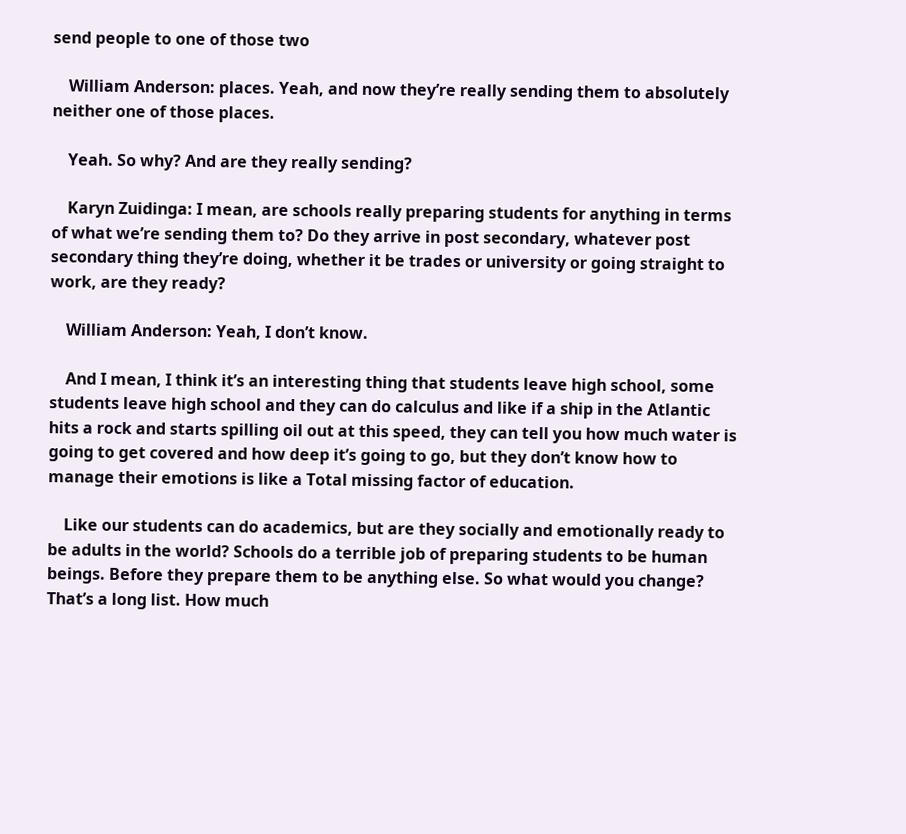send people to one of those two

    William Anderson: places. Yeah, and now they’re really sending them to absolutely neither one of those places.

    Yeah. So why? And are they really sending?

    Karyn Zuidinga: I mean, are schools really preparing students for anything in terms of what we’re sending them to? Do they arrive in post secondary, whatever post secondary thing they’re doing, whether it be trades or university or going straight to work, are they ready?

    William Anderson: Yeah, I don’t know.

    And I mean, I think it’s an interesting thing that students leave high school, some students leave high school and they can do calculus and like if a ship in the Atlantic hits a rock and starts spilling oil out at this speed, they can tell you how much water is going to get covered and how deep it’s going to go, but they don’t know how to manage their emotions is like a Total missing factor of education.

    Like our students can do academics, but are they socially and emotionally ready to be adults in the world? Schools do a terrible job of preparing students to be human beings. Before they prepare them to be anything else. So what would you change? That’s a long list. How much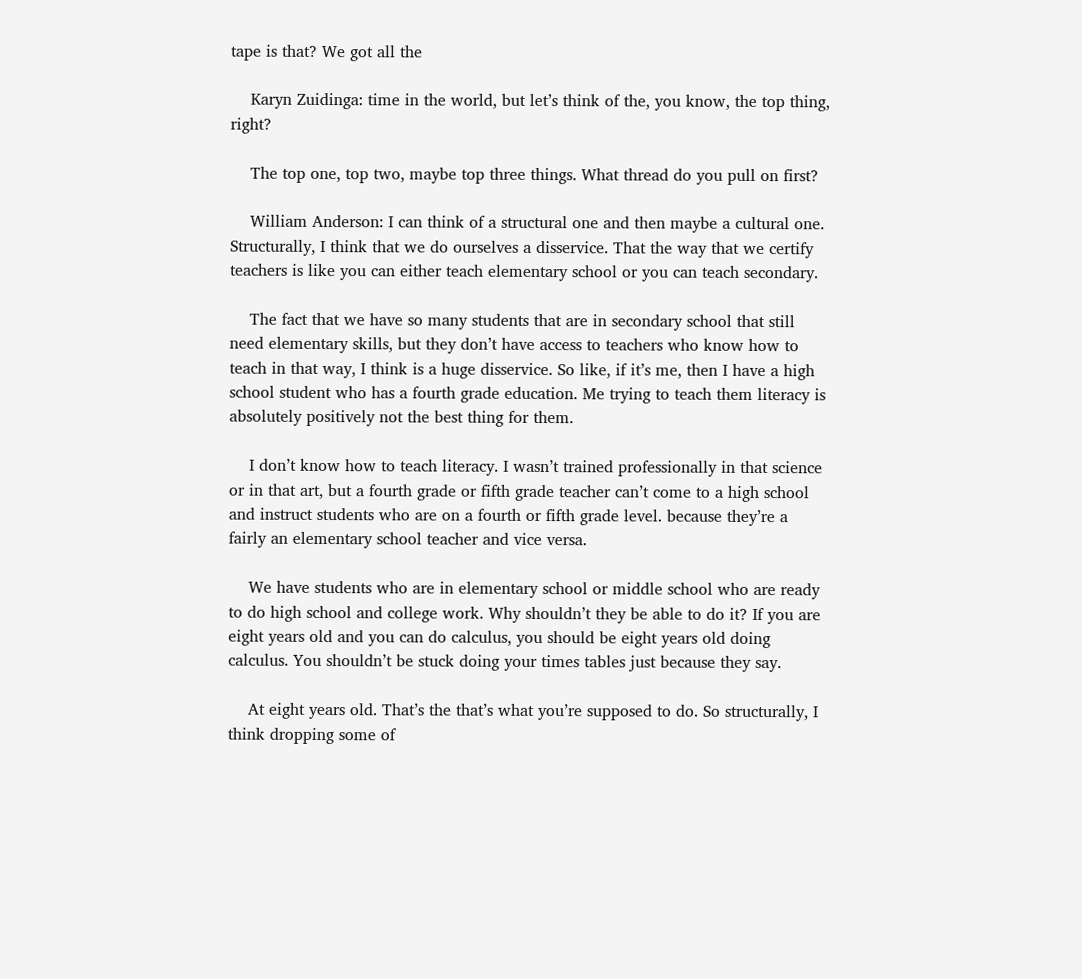tape is that? We got all the

    Karyn Zuidinga: time in the world, but let’s think of the, you know, the top thing, right?

    The top one, top two, maybe top three things. What thread do you pull on first?

    William Anderson: I can think of a structural one and then maybe a cultural one. Structurally, I think that we do ourselves a disservice. That the way that we certify teachers is like you can either teach elementary school or you can teach secondary.

    The fact that we have so many students that are in secondary school that still need elementary skills, but they don’t have access to teachers who know how to teach in that way, I think is a huge disservice. So like, if it’s me, then I have a high school student who has a fourth grade education. Me trying to teach them literacy is absolutely positively not the best thing for them.

    I don’t know how to teach literacy. I wasn’t trained professionally in that science or in that art, but a fourth grade or fifth grade teacher can’t come to a high school and instruct students who are on a fourth or fifth grade level. because they’re a fairly an elementary school teacher and vice versa.

    We have students who are in elementary school or middle school who are ready to do high school and college work. Why shouldn’t they be able to do it? If you are eight years old and you can do calculus, you should be eight years old doing calculus. You shouldn’t be stuck doing your times tables just because they say.

    At eight years old. That’s the that’s what you’re supposed to do. So structurally, I think dropping some of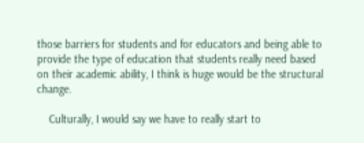those barriers for students and for educators and being able to provide the type of education that students really need based on their academic ability, I think is huge would be the structural change.

    Culturally, I would say we have to really start to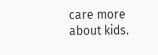care more about kids.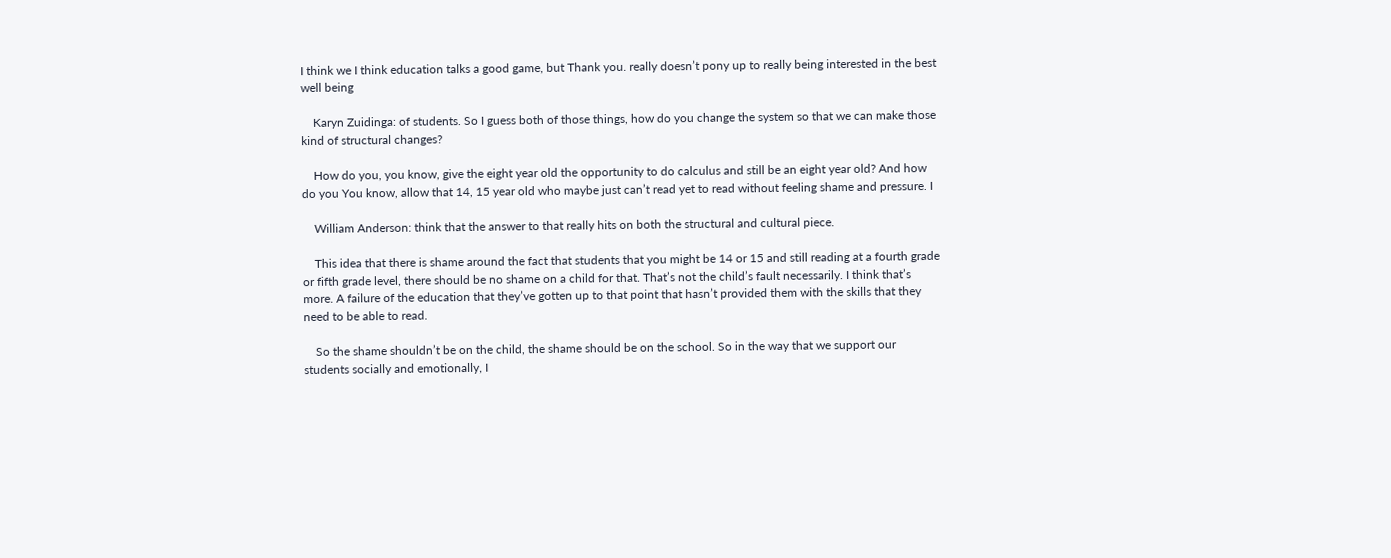I think we I think education talks a good game, but Thank you. really doesn’t pony up to really being interested in the best well being

    Karyn Zuidinga: of students. So I guess both of those things, how do you change the system so that we can make those kind of structural changes?

    How do you, you know, give the eight year old the opportunity to do calculus and still be an eight year old? And how do you You know, allow that 14, 15 year old who maybe just can’t read yet to read without feeling shame and pressure. I

    William Anderson: think that the answer to that really hits on both the structural and cultural piece.

    This idea that there is shame around the fact that students that you might be 14 or 15 and still reading at a fourth grade or fifth grade level, there should be no shame on a child for that. That’s not the child’s fault necessarily. I think that’s more. A failure of the education that they’ve gotten up to that point that hasn’t provided them with the skills that they need to be able to read.

    So the shame shouldn’t be on the child, the shame should be on the school. So in the way that we support our students socially and emotionally, I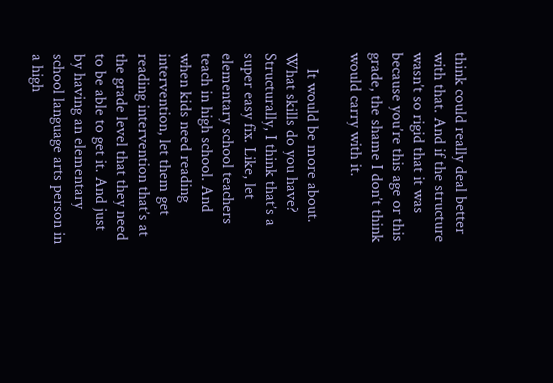think could really deal better with that. And if the structure wasn’t so rigid that it was because you’re this age or this grade, the shame I don’t think would carry with it.

    It would be more about. What skills do you have? Structurally, I think that’s a super easy fix. Like, let elementary school teachers teach in high school. And when kids need reading intervention, let them get reading intervention that’s at the grade level that they need to be able to get it. And just by having an elementary school language arts person in a high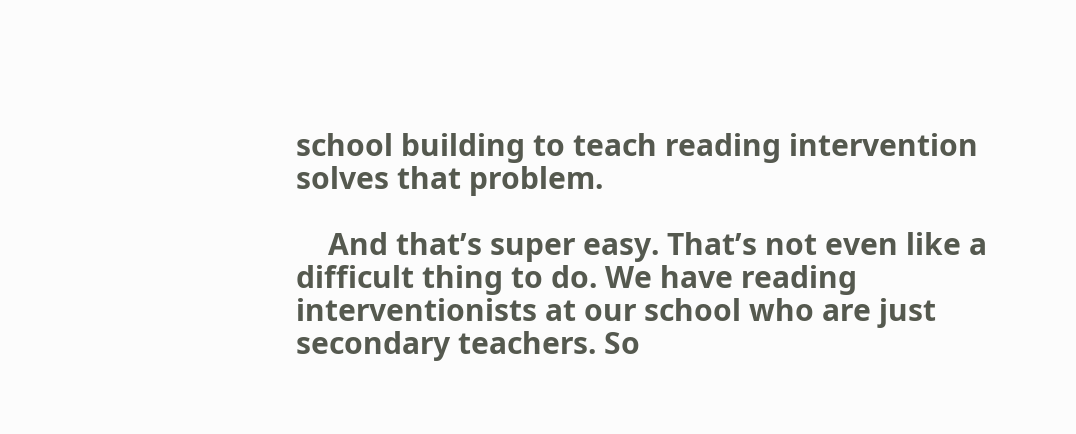school building to teach reading intervention solves that problem.

    And that’s super easy. That’s not even like a difficult thing to do. We have reading interventionists at our school who are just secondary teachers. So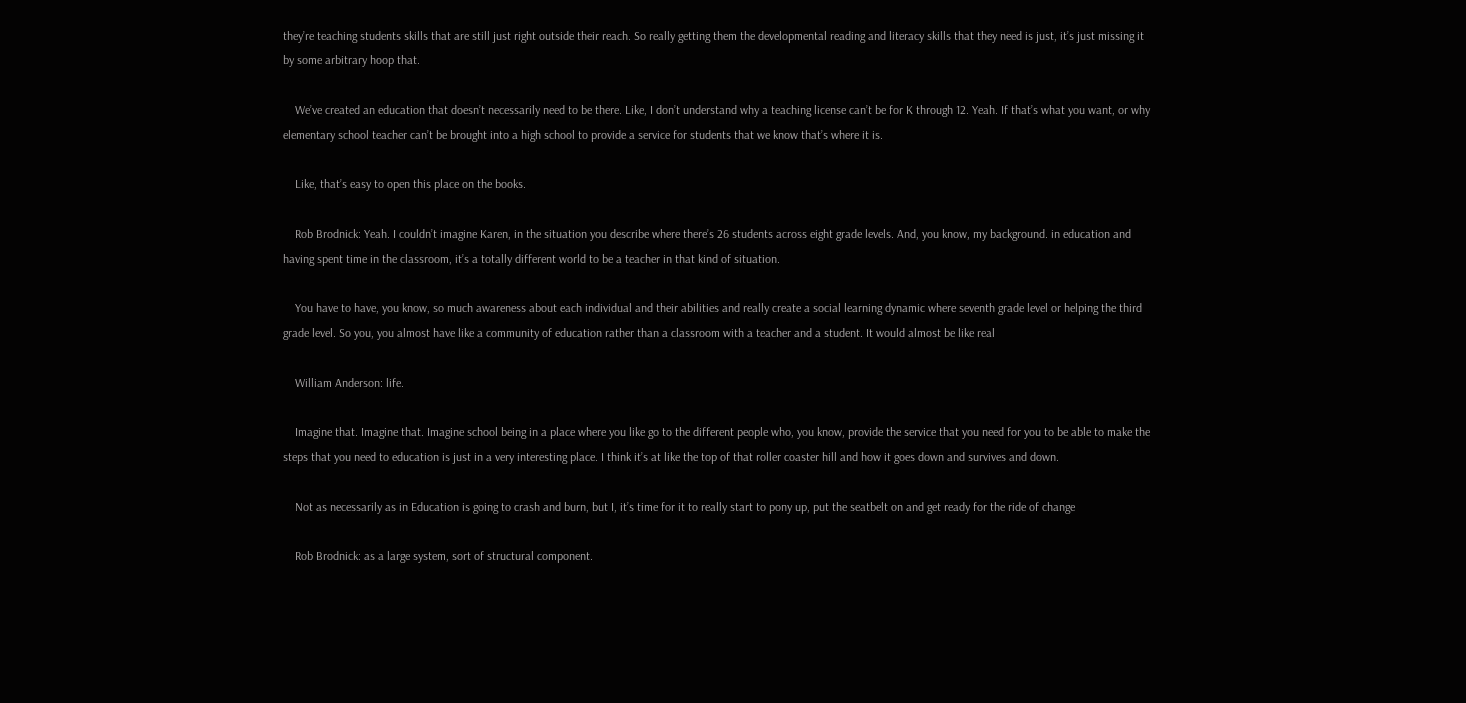they’re teaching students skills that are still just right outside their reach. So really getting them the developmental reading and literacy skills that they need is just, it’s just missing it by some arbitrary hoop that.

    We’ve created an education that doesn’t necessarily need to be there. Like, I don’t understand why a teaching license can’t be for K through 12. Yeah. If that’s what you want, or why elementary school teacher can’t be brought into a high school to provide a service for students that we know that’s where it is.

    Like, that’s easy to open this place on the books.

    Rob Brodnick: Yeah. I couldn’t imagine Karen, in the situation you describe where there’s 26 students across eight grade levels. And, you know, my background. in education and having spent time in the classroom, it’s a totally different world to be a teacher in that kind of situation.

    You have to have, you know, so much awareness about each individual and their abilities and really create a social learning dynamic where seventh grade level or helping the third grade level. So you, you almost have like a community of education rather than a classroom with a teacher and a student. It would almost be like real

    William Anderson: life.

    Imagine that. Imagine that. Imagine school being in a place where you like go to the different people who, you know, provide the service that you need for you to be able to make the steps that you need to education is just in a very interesting place. I think it’s at like the top of that roller coaster hill and how it goes down and survives and down.

    Not as necessarily as in Education is going to crash and burn, but I, it’s time for it to really start to pony up, put the seatbelt on and get ready for the ride of change

    Rob Brodnick: as a large system, sort of structural component.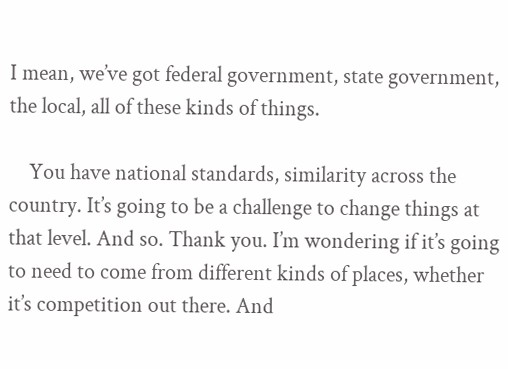I mean, we’ve got federal government, state government, the local, all of these kinds of things.

    You have national standards, similarity across the country. It’s going to be a challenge to change things at that level. And so. Thank you. I’m wondering if it’s going to need to come from different kinds of places, whether it’s competition out there. And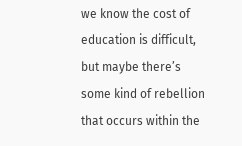we know the cost of education is difficult, but maybe there’s some kind of rebellion that occurs within the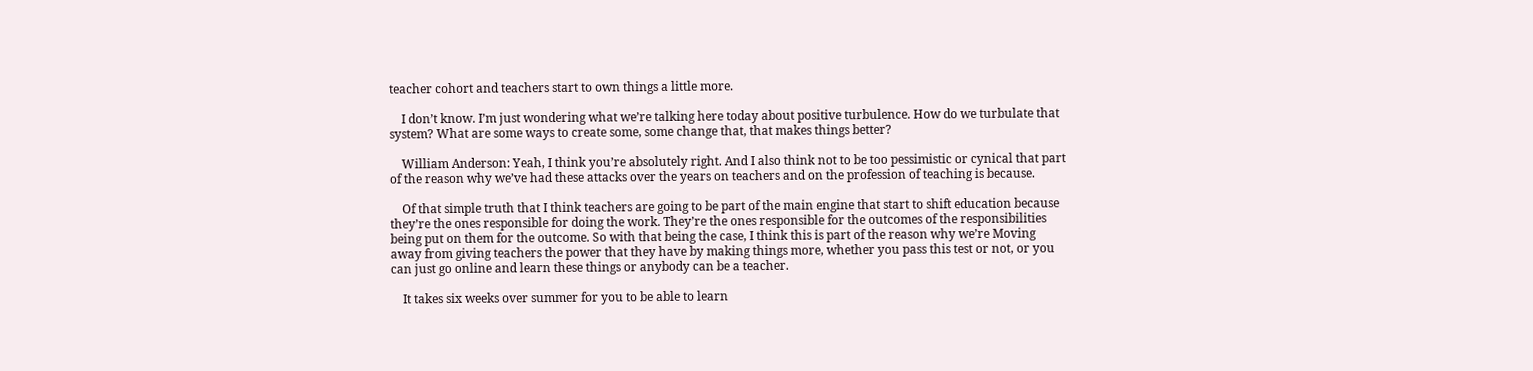teacher cohort and teachers start to own things a little more.

    I don’t know. I’m just wondering what we’re talking here today about positive turbulence. How do we turbulate that system? What are some ways to create some, some change that, that makes things better?

    William Anderson: Yeah, I think you’re absolutely right. And I also think not to be too pessimistic or cynical that part of the reason why we’ve had these attacks over the years on teachers and on the profession of teaching is because.

    Of that simple truth that I think teachers are going to be part of the main engine that start to shift education because they’re the ones responsible for doing the work. They’re the ones responsible for the outcomes of the responsibilities being put on them for the outcome. So with that being the case, I think this is part of the reason why we’re Moving away from giving teachers the power that they have by making things more, whether you pass this test or not, or you can just go online and learn these things or anybody can be a teacher.

    It takes six weeks over summer for you to be able to learn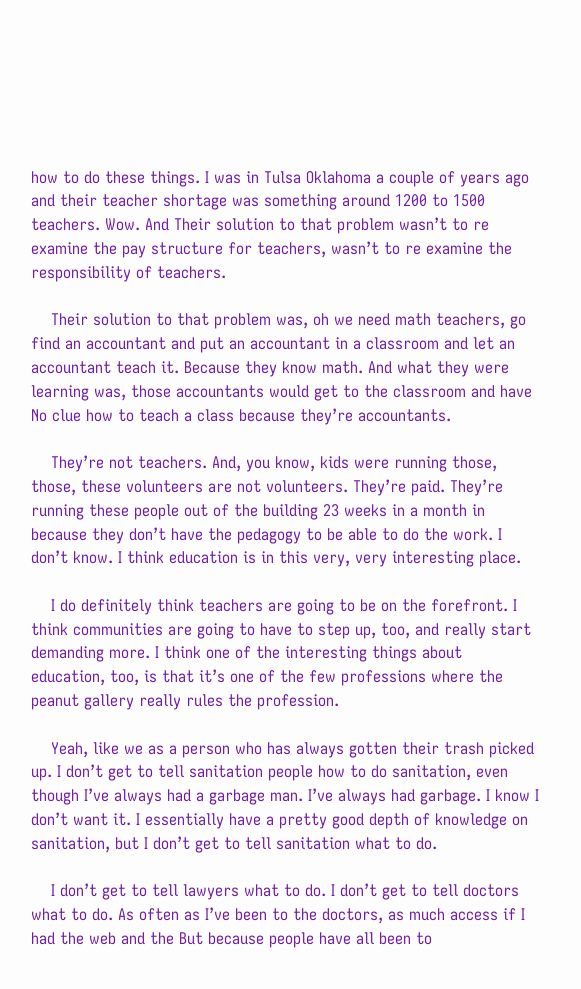how to do these things. I was in Tulsa Oklahoma a couple of years ago and their teacher shortage was something around 1200 to 1500 teachers. Wow. And Their solution to that problem wasn’t to re examine the pay structure for teachers, wasn’t to re examine the responsibility of teachers.

    Their solution to that problem was, oh we need math teachers, go find an accountant and put an accountant in a classroom and let an accountant teach it. Because they know math. And what they were learning was, those accountants would get to the classroom and have No clue how to teach a class because they’re accountants.

    They’re not teachers. And, you know, kids were running those, those, these volunteers are not volunteers. They’re paid. They’re running these people out of the building 23 weeks in a month in because they don’t have the pedagogy to be able to do the work. I don’t know. I think education is in this very, very interesting place.

    I do definitely think teachers are going to be on the forefront. I think communities are going to have to step up, too, and really start demanding more. I think one of the interesting things about education, too, is that it’s one of the few professions where the peanut gallery really rules the profession.

    Yeah, like we as a person who has always gotten their trash picked up. I don’t get to tell sanitation people how to do sanitation, even though I’ve always had a garbage man. I’ve always had garbage. I know I don’t want it. I essentially have a pretty good depth of knowledge on sanitation, but I don’t get to tell sanitation what to do.

    I don’t get to tell lawyers what to do. I don’t get to tell doctors what to do. As often as I’ve been to the doctors, as much access if I had the web and the But because people have all been to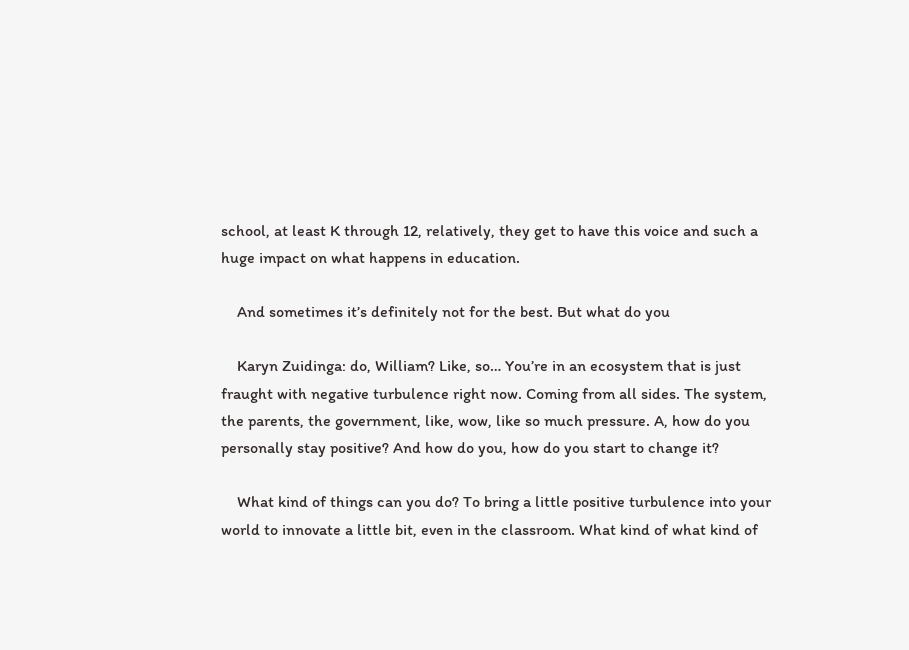school, at least K through 12, relatively, they get to have this voice and such a huge impact on what happens in education.

    And sometimes it’s definitely not for the best. But what do you

    Karyn Zuidinga: do, William? Like, so… You’re in an ecosystem that is just fraught with negative turbulence right now. Coming from all sides. The system, the parents, the government, like, wow, like so much pressure. A, how do you personally stay positive? And how do you, how do you start to change it?

    What kind of things can you do? To bring a little positive turbulence into your world to innovate a little bit, even in the classroom. What kind of what kind of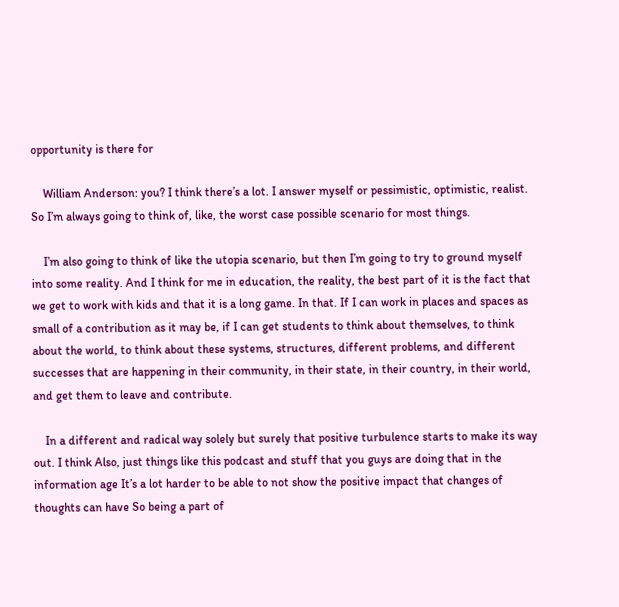opportunity is there for

    William Anderson: you? I think there’s a lot. I answer myself or pessimistic, optimistic, realist. So I’m always going to think of, like, the worst case possible scenario for most things.

    I’m also going to think of like the utopia scenario, but then I’m going to try to ground myself into some reality. And I think for me in education, the reality, the best part of it is the fact that we get to work with kids and that it is a long game. In that. If I can work in places and spaces as small of a contribution as it may be, if I can get students to think about themselves, to think about the world, to think about these systems, structures, different problems, and different successes that are happening in their community, in their state, in their country, in their world, and get them to leave and contribute.

    In a different and radical way solely but surely that positive turbulence starts to make its way out. I think Also, just things like this podcast and stuff that you guys are doing that in the information age It’s a lot harder to be able to not show the positive impact that changes of thoughts can have So being a part of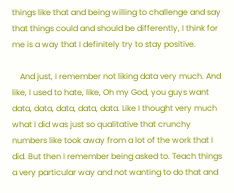things like that and being willing to challenge and say that things could and should be differently, I think for me is a way that I definitely try to stay positive.

    And just, I remember not liking data very much. And like, I used to hate, like, Oh my God, you guys want data, data, data, data, data. Like I thought very much what I did was just so qualitative that crunchy numbers like took away from a lot of the work that I did. But then I remember being asked to. Teach things a very particular way and not wanting to do that and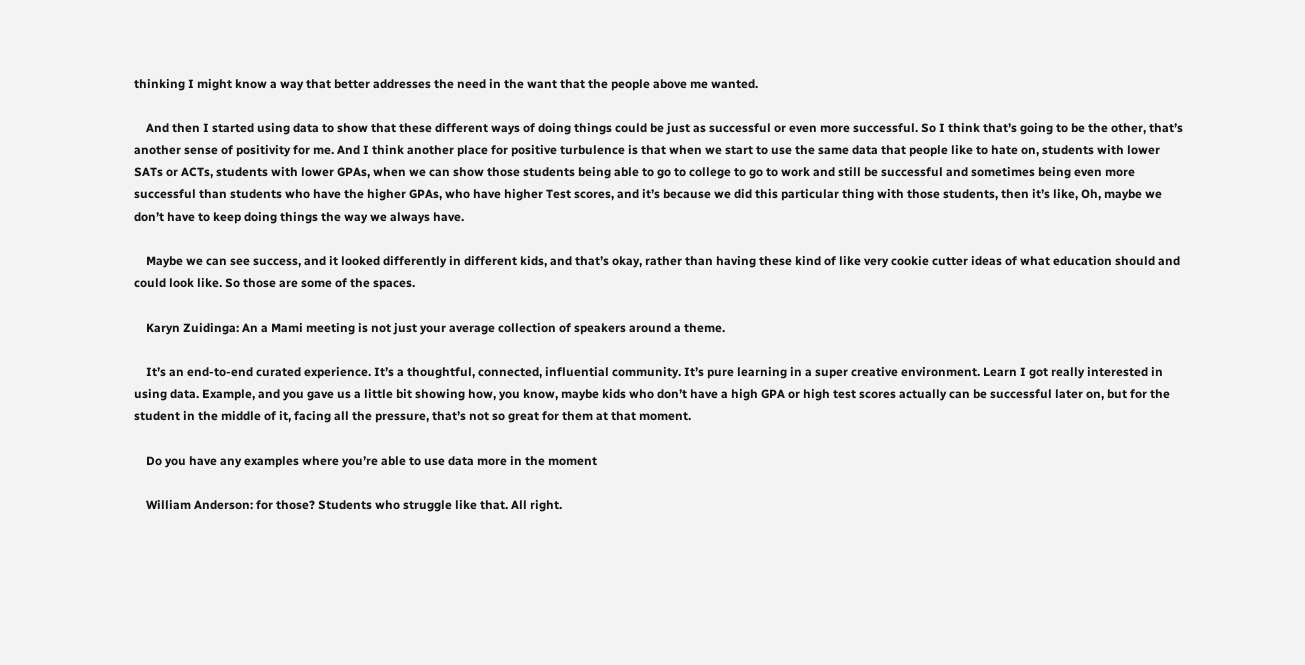thinking I might know a way that better addresses the need in the want that the people above me wanted.

    And then I started using data to show that these different ways of doing things could be just as successful or even more successful. So I think that’s going to be the other, that’s another sense of positivity for me. And I think another place for positive turbulence is that when we start to use the same data that people like to hate on, students with lower SATs or ACTs, students with lower GPAs, when we can show those students being able to go to college to go to work and still be successful and sometimes being even more successful than students who have the higher GPAs, who have higher Test scores, and it’s because we did this particular thing with those students, then it’s like, Oh, maybe we don’t have to keep doing things the way we always have.

    Maybe we can see success, and it looked differently in different kids, and that’s okay, rather than having these kind of like very cookie cutter ideas of what education should and could look like. So those are some of the spaces.

    Karyn Zuidinga: An a Mami meeting is not just your average collection of speakers around a theme.

    It’s an end-to-end curated experience. It’s a thoughtful, connected, influential community. It’s pure learning in a super creative environment. Learn I got really interested in using data. Example, and you gave us a little bit showing how, you know, maybe kids who don’t have a high GPA or high test scores actually can be successful later on, but for the student in the middle of it, facing all the pressure, that’s not so great for them at that moment.

    Do you have any examples where you’re able to use data more in the moment

    William Anderson: for those? Students who struggle like that. All right.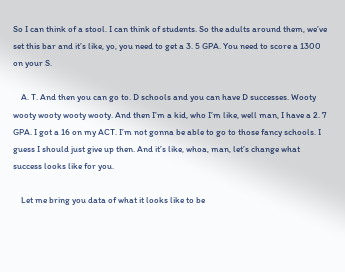So I can think of a stool. I can think of students. So the adults around them, we’ve set this bar and it’s like, yo, you need to get a 3. 5 GPA. You need to score a 1300 on your S.

    A. T. And then you can go to. D schools and you can have D successes. Wooty wooty wooty wooty wooty. And then I’m a kid, who I’m like, well man, I have a 2. 7 GPA. I got a 16 on my ACT. I’m not gonna be able to go to those fancy schools. I guess I should just give up then. And it’s like, whoa, man, let’s change what success looks like for you.

    Let me bring you data of what it looks like to be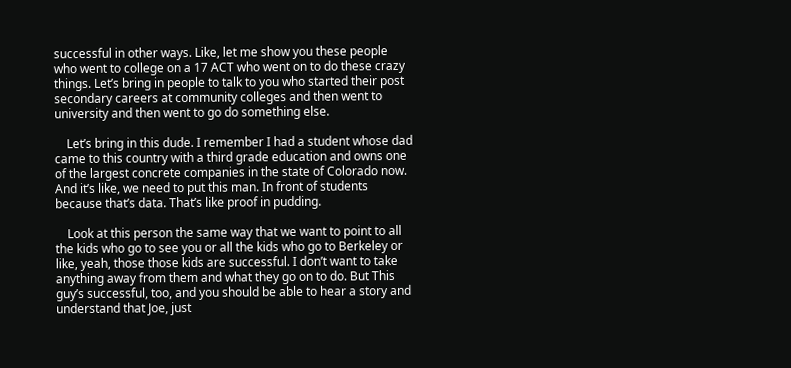successful in other ways. Like, let me show you these people who went to college on a 17 ACT who went on to do these crazy things. Let’s bring in people to talk to you who started their post secondary careers at community colleges and then went to university and then went to go do something else.

    Let’s bring in this dude. I remember I had a student whose dad came to this country with a third grade education and owns one of the largest concrete companies in the state of Colorado now. And it’s like, we need to put this man. In front of students because that’s data. That’s like proof in pudding.

    Look at this person the same way that we want to point to all the kids who go to see you or all the kids who go to Berkeley or like, yeah, those those kids are successful. I don’t want to take anything away from them and what they go on to do. But This guy’s successful, too, and you should be able to hear a story and understand that Joe, just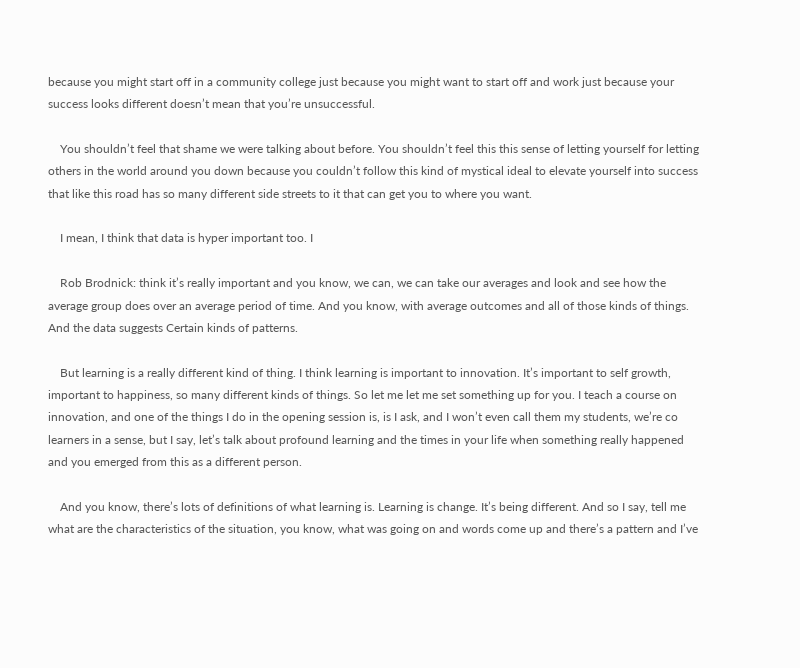because you might start off in a community college just because you might want to start off and work just because your success looks different doesn’t mean that you’re unsuccessful.

    You shouldn’t feel that shame we were talking about before. You shouldn’t feel this this sense of letting yourself for letting others in the world around you down because you couldn’t follow this kind of mystical ideal to elevate yourself into success that like this road has so many different side streets to it that can get you to where you want.

    I mean, I think that data is hyper important too. I

    Rob Brodnick: think it’s really important and you know, we can, we can take our averages and look and see how the average group does over an average period of time. And you know, with average outcomes and all of those kinds of things. And the data suggests Certain kinds of patterns.

    But learning is a really different kind of thing. I think learning is important to innovation. It’s important to self growth, important to happiness, so many different kinds of things. So let me let me set something up for you. I teach a course on innovation, and one of the things I do in the opening session is, is I ask, and I won’t even call them my students, we’re co learners in a sense, but I say, let’s talk about profound learning and the times in your life when something really happened and you emerged from this as a different person.

    And you know, there’s lots of definitions of what learning is. Learning is change. It’s being different. And so I say, tell me what are the characteristics of the situation, you know, what was going on and words come up and there’s a pattern and I’ve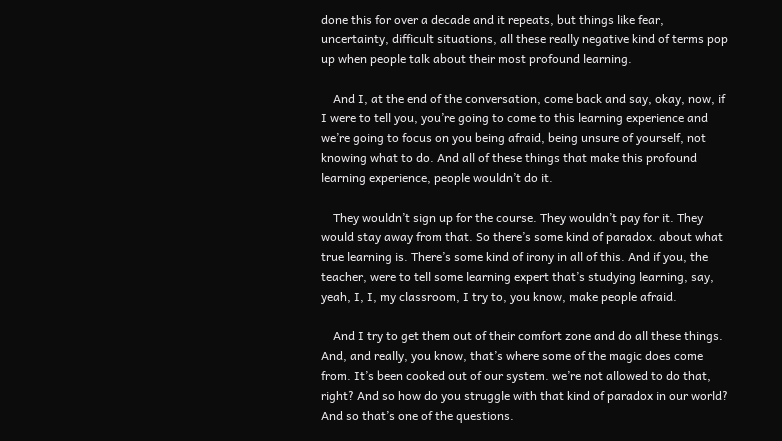done this for over a decade and it repeats, but things like fear, uncertainty, difficult situations, all these really negative kind of terms pop up when people talk about their most profound learning.

    And I, at the end of the conversation, come back and say, okay, now, if I were to tell you, you’re going to come to this learning experience and we’re going to focus on you being afraid, being unsure of yourself, not knowing what to do. And all of these things that make this profound learning experience, people wouldn’t do it.

    They wouldn’t sign up for the course. They wouldn’t pay for it. They would stay away from that. So there’s some kind of paradox. about what true learning is. There’s some kind of irony in all of this. And if you, the teacher, were to tell some learning expert that’s studying learning, say, yeah, I, I, my classroom, I try to, you know, make people afraid.

    And I try to get them out of their comfort zone and do all these things. And, and really, you know, that’s where some of the magic does come from. It’s been cooked out of our system. we’re not allowed to do that, right? And so how do you struggle with that kind of paradox in our world? And so that’s one of the questions.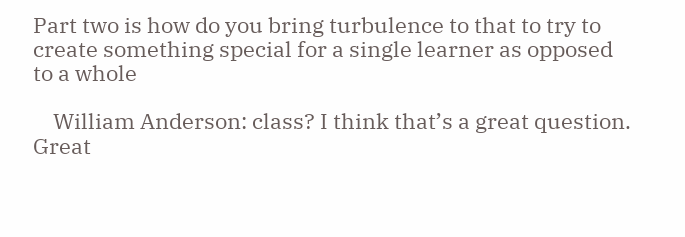Part two is how do you bring turbulence to that to try to create something special for a single learner as opposed to a whole

    William Anderson: class? I think that’s a great question. Great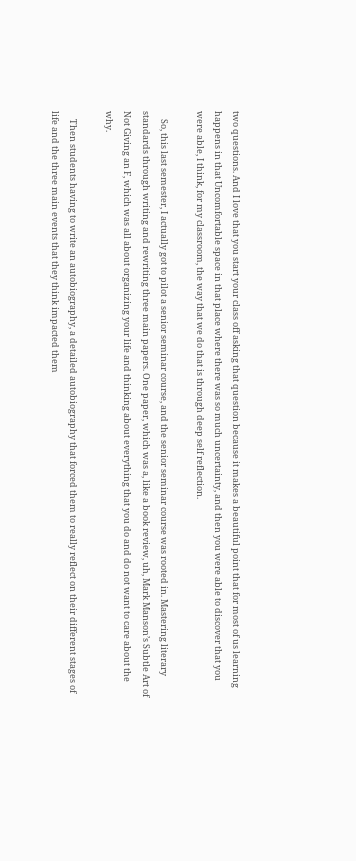two questions. And I love that you start your class off asking that question because it makes a beautiful point that for most of us learning happens in that Uncomfortable space in that place where there was so much uncertainty, and then you were able to discover that you were able, I think, for my classroom, the way that we do that is through deep self reflection.

    So, this last semester, I actually got to pilot a senior seminar course, and the senior seminar course was rooted in. Mastering literary standards through writing and rewriting three main papers. One paper, which was a, like a book review, uh, Mark Manson’s Subtle Art of Not Giving an F, which was all about organizing your life and thinking about everything that you do and do not want to care about the why.

    Then students having to write an autobiography, a detailed autobiography that forced them to really reflect on their different stages of life and the three main events that they think impacted them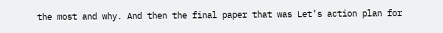the most and why. And then the final paper that was Let’s action plan for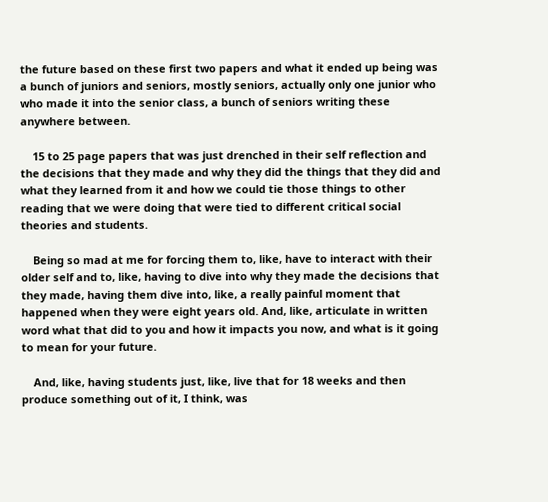the future based on these first two papers and what it ended up being was a bunch of juniors and seniors, mostly seniors, actually only one junior who who made it into the senior class, a bunch of seniors writing these anywhere between.

    15 to 25 page papers that was just drenched in their self reflection and the decisions that they made and why they did the things that they did and what they learned from it and how we could tie those things to other reading that we were doing that were tied to different critical social theories and students.

    Being so mad at me for forcing them to, like, have to interact with their older self and to, like, having to dive into why they made the decisions that they made, having them dive into, like, a really painful moment that happened when they were eight years old. And, like, articulate in written word what that did to you and how it impacts you now, and what is it going to mean for your future.

    And, like, having students just, like, live that for 18 weeks and then produce something out of it, I think, was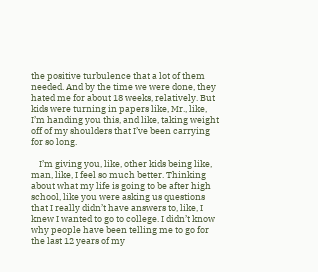the positive turbulence that a lot of them needed. And by the time we were done, they hated me for about 18 weeks, relatively. But kids were turning in papers like, Mr., like, I’m handing you this, and like, taking weight off of my shoulders that I’ve been carrying for so long.

    I’m giving you, like, other kids being like, man, like, I feel so much better. Thinking about what my life is going to be after high school, like you were asking us questions that I really didn’t have answers to, like, I knew I wanted to go to college. I didn’t know why people have been telling me to go for the last 12 years of my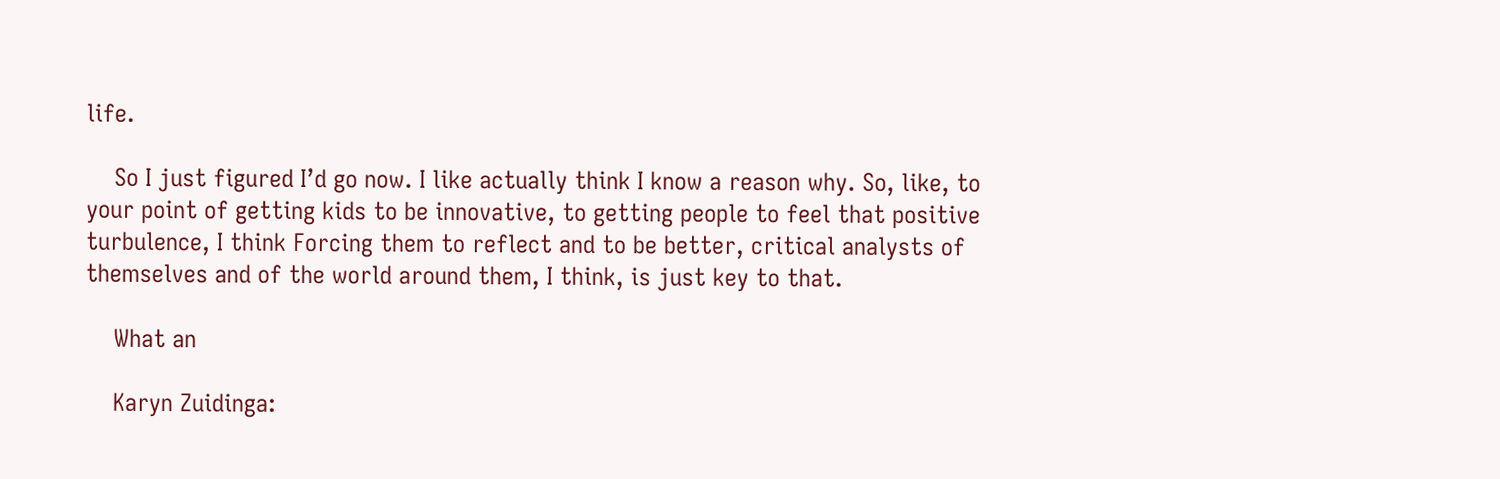life.

    So I just figured I’d go now. I like actually think I know a reason why. So, like, to your point of getting kids to be innovative, to getting people to feel that positive turbulence, I think Forcing them to reflect and to be better, critical analysts of themselves and of the world around them, I think, is just key to that.

    What an

    Karyn Zuidinga: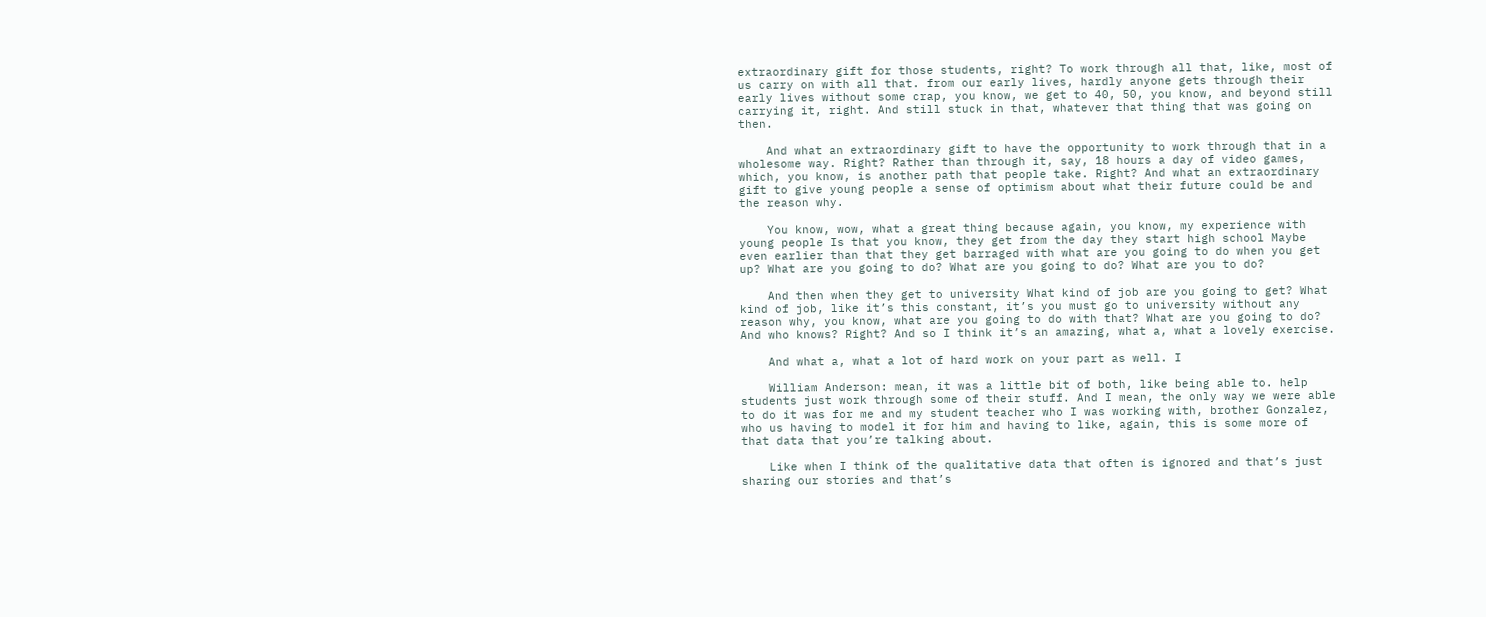extraordinary gift for those students, right? To work through all that, like, most of us carry on with all that. from our early lives, hardly anyone gets through their early lives without some crap, you know, we get to 40, 50, you know, and beyond still carrying it, right. And still stuck in that, whatever that thing that was going on then.

    And what an extraordinary gift to have the opportunity to work through that in a wholesome way. Right? Rather than through it, say, 18 hours a day of video games, which, you know, is another path that people take. Right? And what an extraordinary gift to give young people a sense of optimism about what their future could be and the reason why.

    You know, wow, what a great thing because again, you know, my experience with young people Is that you know, they get from the day they start high school Maybe even earlier than that they get barraged with what are you going to do when you get up? What are you going to do? What are you going to do? What are you to do?

    And then when they get to university What kind of job are you going to get? What kind of job, like it’s this constant, it’s you must go to university without any reason why, you know, what are you going to do with that? What are you going to do? And who knows? Right? And so I think it’s an amazing, what a, what a lovely exercise.

    And what a, what a lot of hard work on your part as well. I

    William Anderson: mean, it was a little bit of both, like being able to. help students just work through some of their stuff. And I mean, the only way we were able to do it was for me and my student teacher who I was working with, brother Gonzalez, who us having to model it for him and having to like, again, this is some more of that data that you’re talking about.

    Like when I think of the qualitative data that often is ignored and that’s just sharing our stories and that’s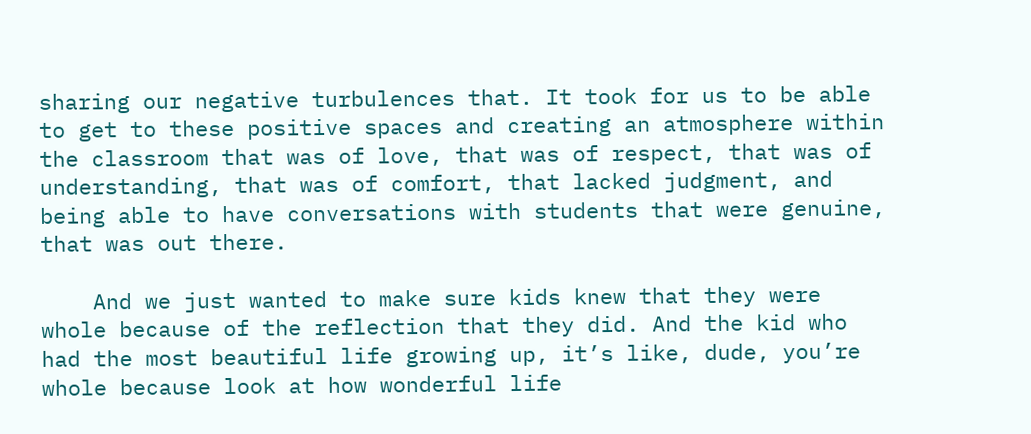sharing our negative turbulences that. It took for us to be able to get to these positive spaces and creating an atmosphere within the classroom that was of love, that was of respect, that was of understanding, that was of comfort, that lacked judgment, and being able to have conversations with students that were genuine, that was out there.

    And we just wanted to make sure kids knew that they were whole because of the reflection that they did. And the kid who had the most beautiful life growing up, it’s like, dude, you’re whole because look at how wonderful life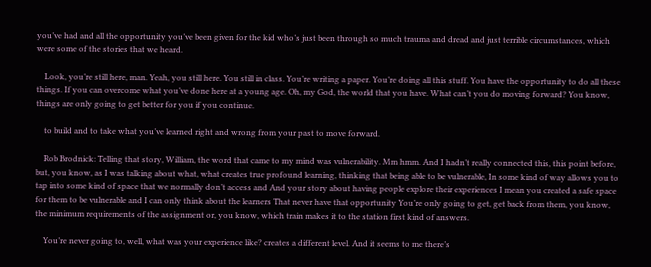you’ve had and all the opportunity you’ve been given for the kid who’s just been through so much trauma and dread and just terrible circumstances, which were some of the stories that we heard.

    Look, you’re still here, man. Yeah, you still here. You still in class. You’re writing a paper. You’re doing all this stuff. You have the opportunity to do all these things. If you can overcome what you’ve done here at a young age. Oh, my God, the world that you have. What can’t you do moving forward? You know, things are only going to get better for you if you continue.

    to build and to take what you’ve learned right and wrong from your past to move forward.

    Rob Brodnick: Telling that story, William, the word that came to my mind was vulnerability. Mm hmm. And I hadn’t really connected this, this point before, but, you know, as I was talking about what, what creates true profound learning, thinking that being able to be vulnerable, In some kind of way allows you to tap into some kind of space that we normally don’t access and And your story about having people explore their experiences I mean you created a safe space for them to be vulnerable and I can only think about the learners That never have that opportunity You’re only going to get, get back from them, you know, the minimum requirements of the assignment or, you know, which train makes it to the station first kind of answers.

    You’re never going to, well, what was your experience like? creates a different level. And it seems to me there’s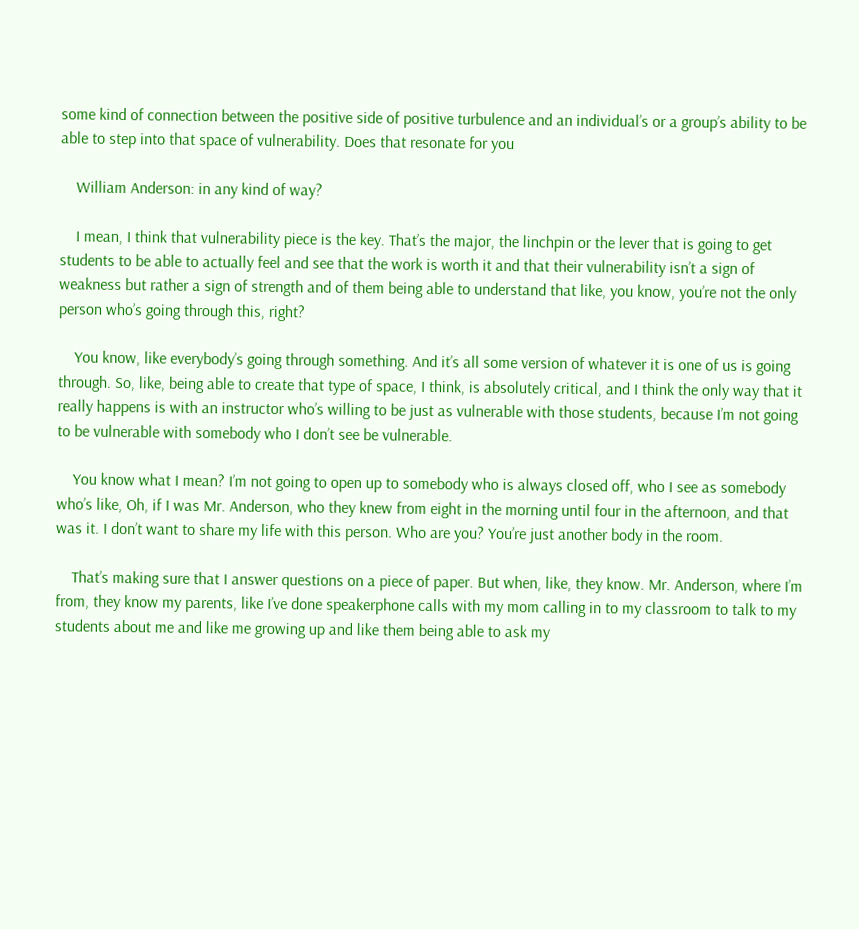some kind of connection between the positive side of positive turbulence and an individual’s or a group’s ability to be able to step into that space of vulnerability. Does that resonate for you

    William Anderson: in any kind of way?

    I mean, I think that vulnerability piece is the key. That’s the major, the linchpin or the lever that is going to get students to be able to actually feel and see that the work is worth it and that their vulnerability isn’t a sign of weakness but rather a sign of strength and of them being able to understand that like, you know, you’re not the only person who’s going through this, right?

    You know, like everybody’s going through something. And it’s all some version of whatever it is one of us is going through. So, like, being able to create that type of space, I think, is absolutely critical, and I think the only way that it really happens is with an instructor who’s willing to be just as vulnerable with those students, because I’m not going to be vulnerable with somebody who I don’t see be vulnerable.

    You know what I mean? I’m not going to open up to somebody who is always closed off, who I see as somebody who’s like, Oh, if I was Mr. Anderson, who they knew from eight in the morning until four in the afternoon, and that was it. I don’t want to share my life with this person. Who are you? You’re just another body in the room.

    That’s making sure that I answer questions on a piece of paper. But when, like, they know. Mr. Anderson, where I’m from, they know my parents, like I’ve done speakerphone calls with my mom calling in to my classroom to talk to my students about me and like me growing up and like them being able to ask my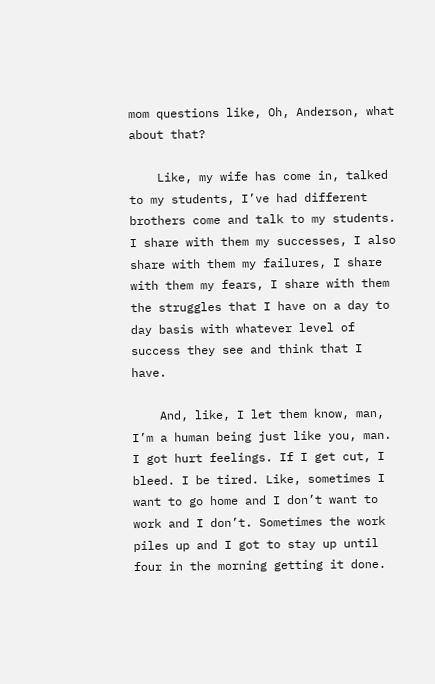mom questions like, Oh, Anderson, what about that?

    Like, my wife has come in, talked to my students, I’ve had different brothers come and talk to my students. I share with them my successes, I also share with them my failures, I share with them my fears, I share with them the struggles that I have on a day to day basis with whatever level of success they see and think that I have.

    And, like, I let them know, man, I’m a human being just like you, man. I got hurt feelings. If I get cut, I bleed. I be tired. Like, sometimes I want to go home and I don’t want to work and I don’t. Sometimes the work piles up and I got to stay up until four in the morning getting it done.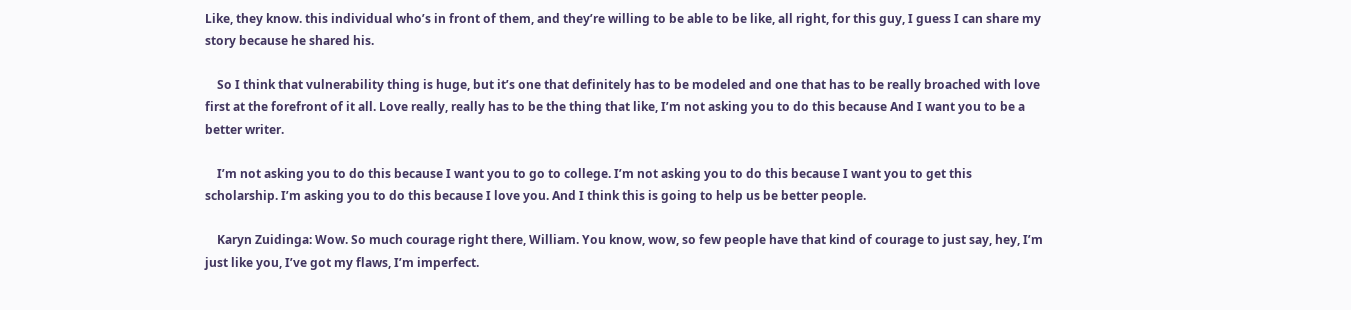Like, they know. this individual who’s in front of them, and they’re willing to be able to be like, all right, for this guy, I guess I can share my story because he shared his.

    So I think that vulnerability thing is huge, but it’s one that definitely has to be modeled and one that has to be really broached with love first at the forefront of it all. Love really, really has to be the thing that like, I’m not asking you to do this because And I want you to be a better writer.

    I’m not asking you to do this because I want you to go to college. I’m not asking you to do this because I want you to get this scholarship. I’m asking you to do this because I love you. And I think this is going to help us be better people.

    Karyn Zuidinga: Wow. So much courage right there, William. You know, wow, so few people have that kind of courage to just say, hey, I’m just like you, I’ve got my flaws, I’m imperfect.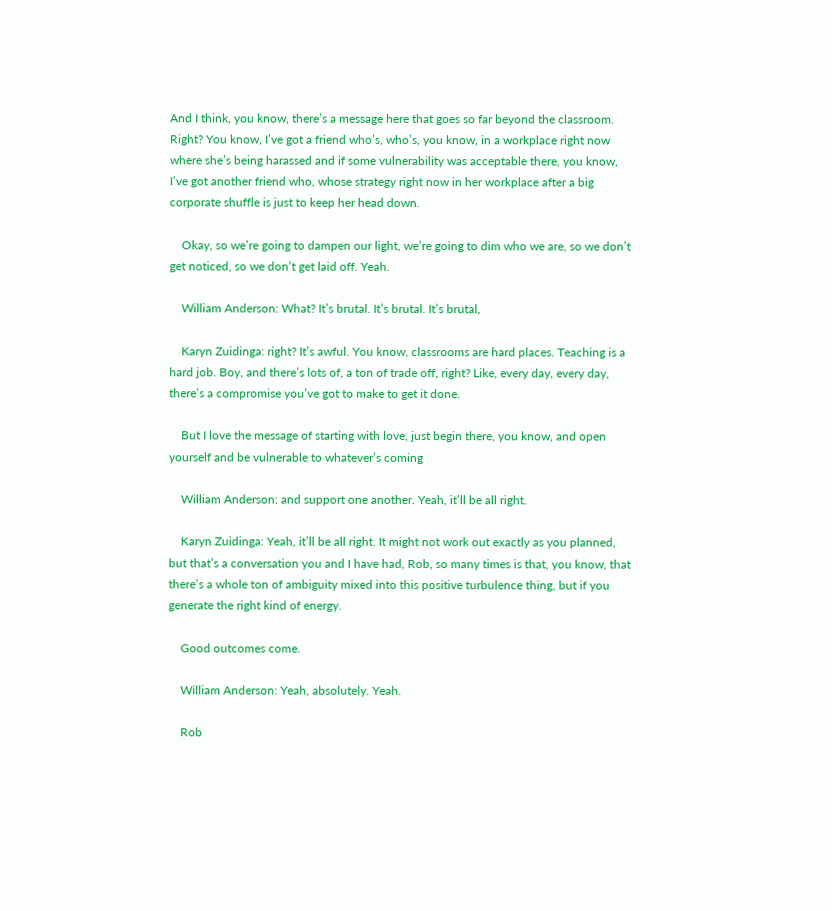And I think, you know, there’s a message here that goes so far beyond the classroom. Right? You know, I’ve got a friend who’s, who’s, you know, in a workplace right now where she’s being harassed and if some vulnerability was acceptable there, you know, I’ve got another friend who, whose strategy right now in her workplace after a big corporate shuffle is just to keep her head down.

    Okay, so we’re going to dampen our light, we’re going to dim who we are, so we don’t get noticed, so we don’t get laid off. Yeah.

    William Anderson: What? It’s brutal. It’s brutal. It’s brutal,

    Karyn Zuidinga: right? It’s awful. You know, classrooms are hard places. Teaching is a hard job. Boy, and there’s lots of, a ton of trade off, right? Like, every day, every day, there’s a compromise you’ve got to make to get it done.

    But I love the message of starting with love, just begin there, you know, and open yourself and be vulnerable to whatever’s coming

    William Anderson: and support one another. Yeah, it’ll be all right.

    Karyn Zuidinga: Yeah, it’ll be all right. It might not work out exactly as you planned, but that’s a conversation you and I have had, Rob, so many times is that, you know, that there’s a whole ton of ambiguity mixed into this positive turbulence thing, but if you generate the right kind of energy.

    Good outcomes come.

    William Anderson: Yeah, absolutely. Yeah.

    Rob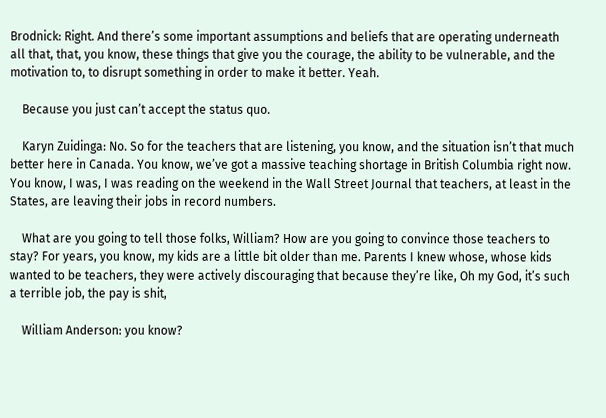Brodnick: Right. And there’s some important assumptions and beliefs that are operating underneath all that, that, you know, these things that give you the courage, the ability to be vulnerable, and the motivation to, to disrupt something in order to make it better. Yeah.

    Because you just can’t accept the status quo.

    Karyn Zuidinga: No. So for the teachers that are listening, you know, and the situation isn’t that much better here in Canada. You know, we’ve got a massive teaching shortage in British Columbia right now. You know, I was, I was reading on the weekend in the Wall Street Journal that teachers, at least in the States, are leaving their jobs in record numbers.

    What are you going to tell those folks, William? How are you going to convince those teachers to stay? For years, you know, my kids are a little bit older than me. Parents I knew whose, whose kids wanted to be teachers, they were actively discouraging that because they’re like, Oh my God, it’s such a terrible job, the pay is shit,

    William Anderson: you know?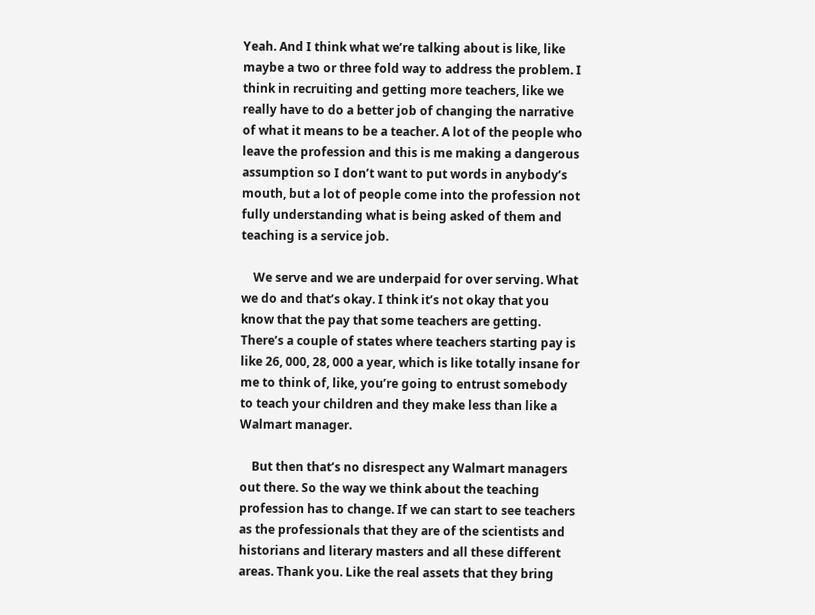Yeah. And I think what we’re talking about is like, like maybe a two or three fold way to address the problem. I think in recruiting and getting more teachers, like we really have to do a better job of changing the narrative of what it means to be a teacher. A lot of the people who leave the profession and this is me making a dangerous assumption so I don’t want to put words in anybody’s mouth, but a lot of people come into the profession not fully understanding what is being asked of them and teaching is a service job.

    We serve and we are underpaid for over serving. What we do and that’s okay. I think it’s not okay that you know that the pay that some teachers are getting. There’s a couple of states where teachers starting pay is like 26, 000, 28, 000 a year, which is like totally insane for me to think of, like, you’re going to entrust somebody to teach your children and they make less than like a Walmart manager.

    But then that’s no disrespect any Walmart managers out there. So the way we think about the teaching profession has to change. If we can start to see teachers as the professionals that they are of the scientists and historians and literary masters and all these different areas. Thank you. Like the real assets that they bring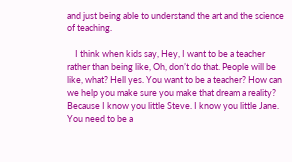and just being able to understand the art and the science of teaching.

    I think when kids say, Hey, I want to be a teacher rather than being like, Oh, don’t do that. People will be like, what? Hell yes. You want to be a teacher? How can we help you make sure you make that dream a reality? Because I know you little Steve. I know you little Jane. You need to be a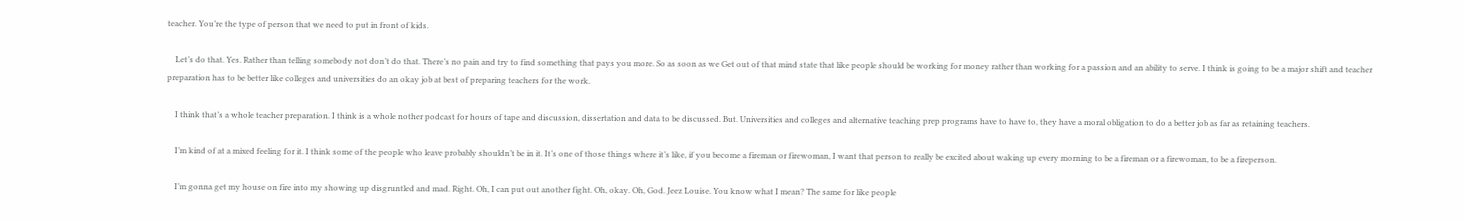teacher. You’re the type of person that we need to put in front of kids.

    Let’s do that. Yes. Rather than telling somebody not don’t do that. There’s no pain and try to find something that pays you more. So as soon as we Get out of that mind state that like people should be working for money rather than working for a passion and an ability to serve. I think is going to be a major shift and teacher preparation has to be better like colleges and universities do an okay job at best of preparing teachers for the work.

    I think that’s a whole teacher preparation. I think is a whole nother podcast for hours of tape and discussion, dissertation and data to be discussed. But. Universities and colleges and alternative teaching prep programs have to have to, they have a moral obligation to do a better job as far as retaining teachers.

    I’m kind of at a mixed feeling for it. I think some of the people who leave probably shouldn’t be in it. It’s one of those things where it’s like, if you become a fireman or firewoman, I want that person to really be excited about waking up every morning to be a fireman or a firewoman, to be a fireperson.

    I’m gonna get my house on fire into my showing up disgruntled and mad. Right. Oh, I can put out another fight. Oh, okay. Oh, God. Jeez Louise. You know what I mean? The same for like people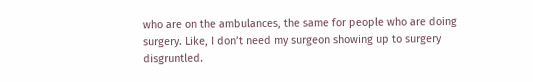who are on the ambulances, the same for people who are doing surgery. Like, I don’t need my surgeon showing up to surgery disgruntled.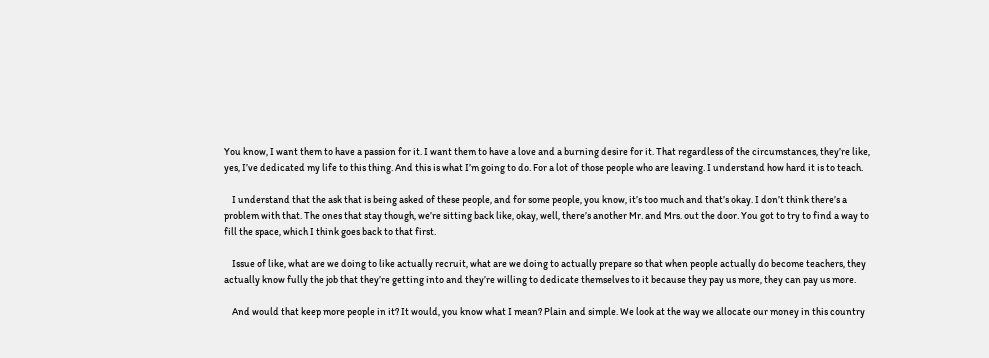You know, I want them to have a passion for it. I want them to have a love and a burning desire for it. That regardless of the circumstances, they’re like, yes, I’ve dedicated my life to this thing. And this is what I’m going to do. For a lot of those people who are leaving. I understand how hard it is to teach.

    I understand that the ask that is being asked of these people, and for some people, you know, it’s too much and that’s okay. I don’t think there’s a problem with that. The ones that stay though, we’re sitting back like, okay, well, there’s another Mr. and Mrs. out the door. You got to try to find a way to fill the space, which I think goes back to that first.

    Issue of like, what are we doing to like actually recruit, what are we doing to actually prepare so that when people actually do become teachers, they actually know fully the job that they’re getting into and they’re willing to dedicate themselves to it because they pay us more, they can pay us more.

    And would that keep more people in it? It would, you know what I mean? Plain and simple. We look at the way we allocate our money in this country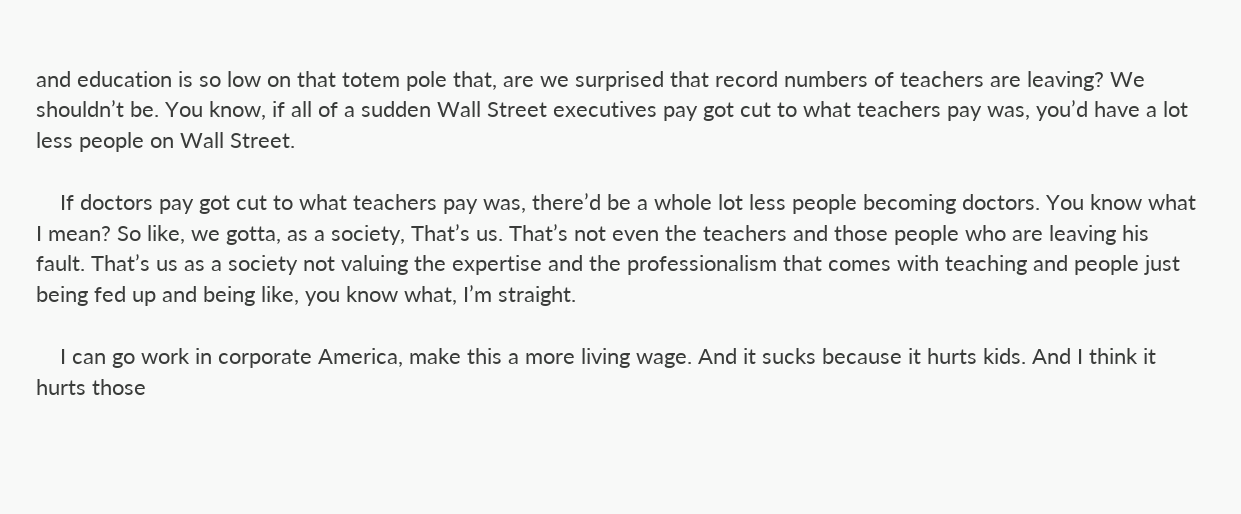and education is so low on that totem pole that, are we surprised that record numbers of teachers are leaving? We shouldn’t be. You know, if all of a sudden Wall Street executives pay got cut to what teachers pay was, you’d have a lot less people on Wall Street.

    If doctors pay got cut to what teachers pay was, there’d be a whole lot less people becoming doctors. You know what I mean? So like, we gotta, as a society, That’s us. That’s not even the teachers and those people who are leaving his fault. That’s us as a society not valuing the expertise and the professionalism that comes with teaching and people just being fed up and being like, you know what, I’m straight.

    I can go work in corporate America, make this a more living wage. And it sucks because it hurts kids. And I think it hurts those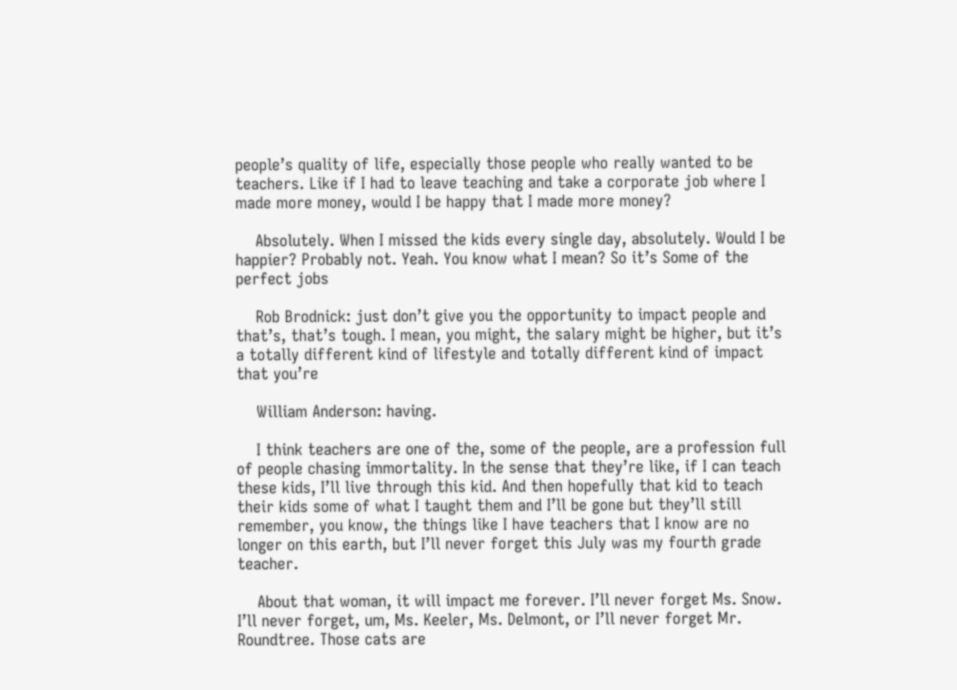people’s quality of life, especially those people who really wanted to be teachers. Like if I had to leave teaching and take a corporate job where I made more money, would I be happy that I made more money?

    Absolutely. When I missed the kids every single day, absolutely. Would I be happier? Probably not. Yeah. You know what I mean? So it’s Some of the perfect jobs

    Rob Brodnick: just don’t give you the opportunity to impact people and that’s, that’s tough. I mean, you might, the salary might be higher, but it’s a totally different kind of lifestyle and totally different kind of impact that you’re

    William Anderson: having.

    I think teachers are one of the, some of the people, are a profession full of people chasing immortality. In the sense that they’re like, if I can teach these kids, I’ll live through this kid. And then hopefully that kid to teach their kids some of what I taught them and I’ll be gone but they’ll still remember, you know, the things like I have teachers that I know are no longer on this earth, but I’ll never forget this July was my fourth grade teacher.

    About that woman, it will impact me forever. I’ll never forget Ms. Snow. I’ll never forget, um, Ms. Keeler, Ms. Delmont, or I’ll never forget Mr. Roundtree. Those cats are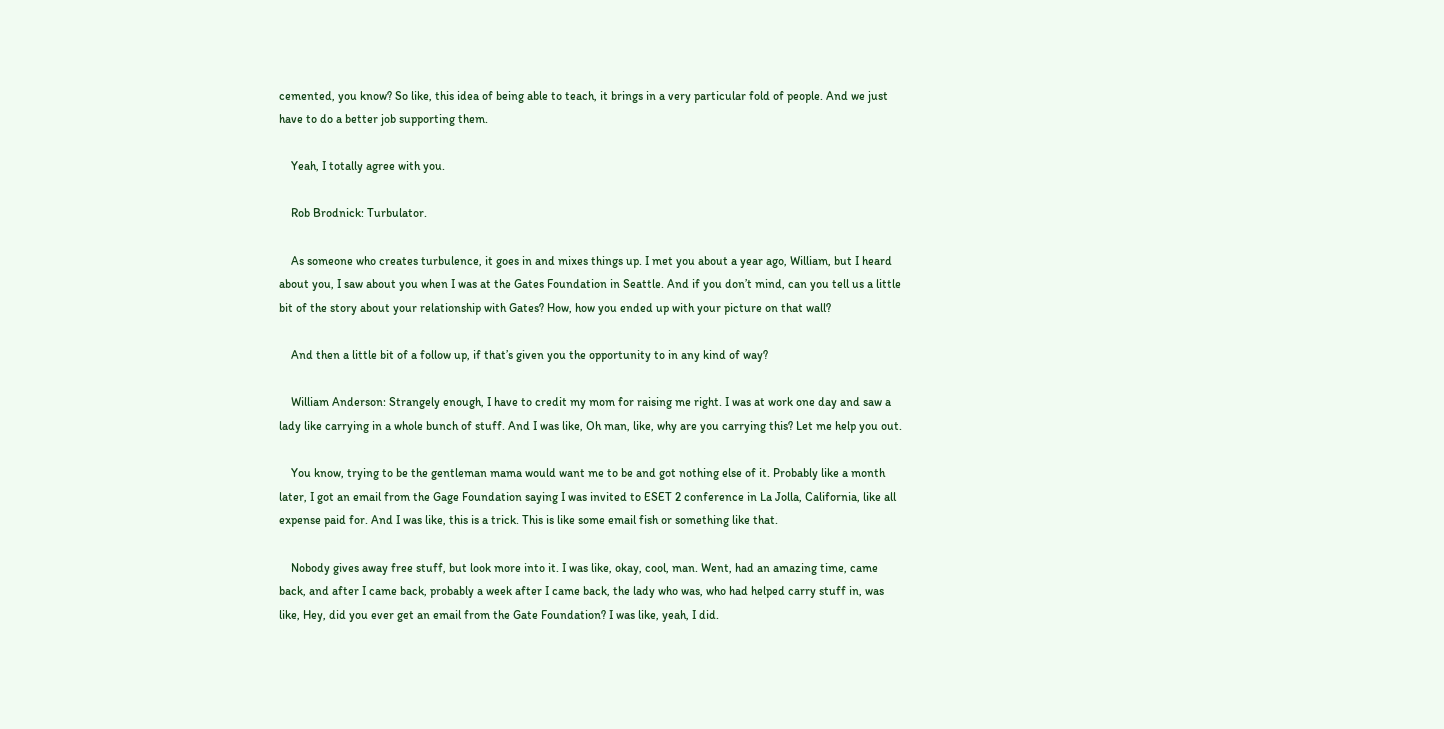cemented, you know? So like, this idea of being able to teach, it brings in a very particular fold of people. And we just have to do a better job supporting them.

    Yeah, I totally agree with you.

    Rob Brodnick: Turbulator.

    As someone who creates turbulence, it goes in and mixes things up. I met you about a year ago, William, but I heard about you, I saw about you when I was at the Gates Foundation in Seattle. And if you don’t mind, can you tell us a little bit of the story about your relationship with Gates? How, how you ended up with your picture on that wall?

    And then a little bit of a follow up, if that’s given you the opportunity to in any kind of way?

    William Anderson: Strangely enough, I have to credit my mom for raising me right. I was at work one day and saw a lady like carrying in a whole bunch of stuff. And I was like, Oh man, like, why are you carrying this? Let me help you out.

    You know, trying to be the gentleman mama would want me to be and got nothing else of it. Probably like a month later, I got an email from the Gage Foundation saying I was invited to ESET 2 conference in La Jolla, California, like all expense paid for. And I was like, this is a trick. This is like some email fish or something like that.

    Nobody gives away free stuff, but look more into it. I was like, okay, cool, man. Went, had an amazing time, came back, and after I came back, probably a week after I came back, the lady who was, who had helped carry stuff in, was like, Hey, did you ever get an email from the Gate Foundation? I was like, yeah, I did.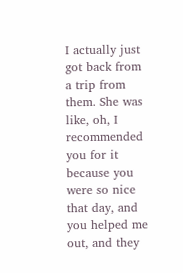I actually just got back from a trip from them. She was like, oh, I recommended you for it because you were so nice that day, and you helped me out, and they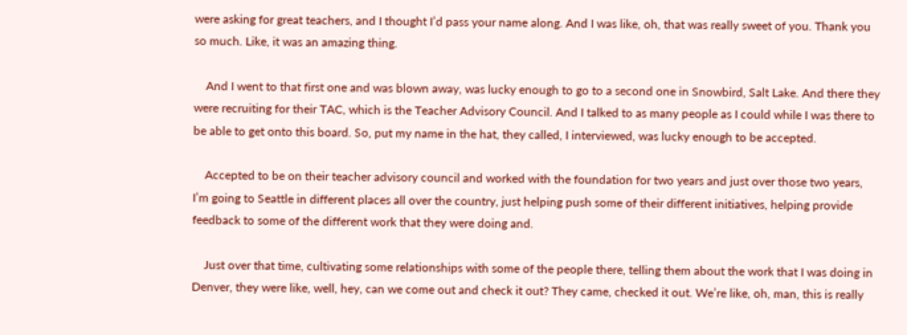were asking for great teachers, and I thought I’d pass your name along. And I was like, oh, that was really sweet of you. Thank you so much. Like, it was an amazing thing.

    And I went to that first one and was blown away, was lucky enough to go to a second one in Snowbird, Salt Lake. And there they were recruiting for their TAC, which is the Teacher Advisory Council. And I talked to as many people as I could while I was there to be able to get onto this board. So, put my name in the hat, they called, I interviewed, was lucky enough to be accepted.

    Accepted to be on their teacher advisory council and worked with the foundation for two years and just over those two years, I’m going to Seattle in different places all over the country, just helping push some of their different initiatives, helping provide feedback to some of the different work that they were doing and.

    Just over that time, cultivating some relationships with some of the people there, telling them about the work that I was doing in Denver, they were like, well, hey, can we come out and check it out? They came, checked it out. We’re like, oh, man, this is really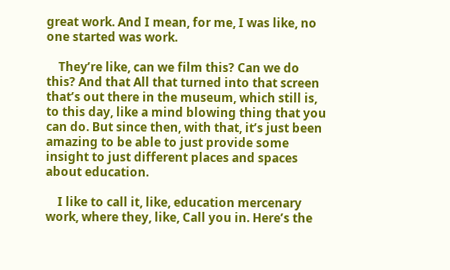great work. And I mean, for me, I was like, no one started was work.

    They’re like, can we film this? Can we do this? And that All that turned into that screen that’s out there in the museum, which still is, to this day, like a mind blowing thing that you can do. But since then, with that, it’s just been amazing to be able to just provide some insight to just different places and spaces about education.

    I like to call it, like, education mercenary work, where they, like, Call you in. Here’s the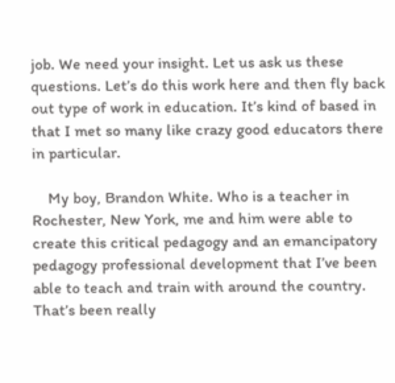job. We need your insight. Let us ask us these questions. Let’s do this work here and then fly back out type of work in education. It’s kind of based in that I met so many like crazy good educators there in particular.

    My boy, Brandon White. Who is a teacher in Rochester, New York, me and him were able to create this critical pedagogy and an emancipatory pedagogy professional development that I’ve been able to teach and train with around the country. That’s been really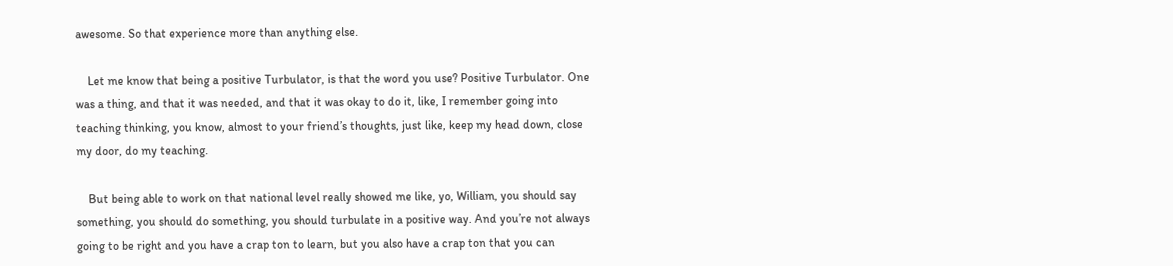awesome. So that experience more than anything else.

    Let me know that being a positive Turbulator, is that the word you use? Positive Turbulator. One was a thing, and that it was needed, and that it was okay to do it, like, I remember going into teaching thinking, you know, almost to your friend’s thoughts, just like, keep my head down, close my door, do my teaching.

    But being able to work on that national level really showed me like, yo, William, you should say something, you should do something, you should turbulate in a positive way. And you’re not always going to be right and you have a crap ton to learn, but you also have a crap ton that you can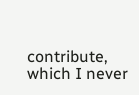contribute, which I never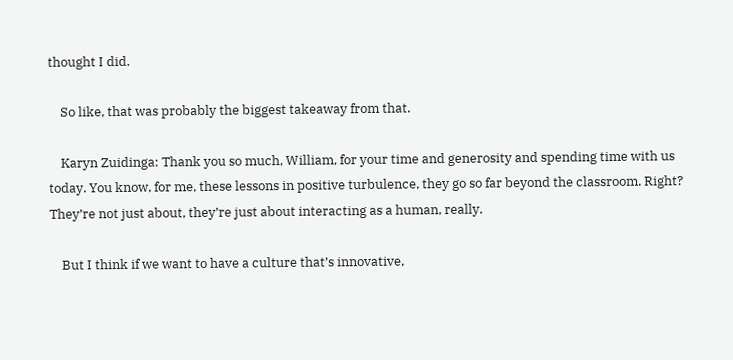thought I did.

    So like, that was probably the biggest takeaway from that.

    Karyn Zuidinga: Thank you so much, William, for your time and generosity and spending time with us today. You know, for me, these lessons in positive turbulence, they go so far beyond the classroom. Right? They’re not just about, they’re just about interacting as a human, really.

    But I think if we want to have a culture that’s innovative,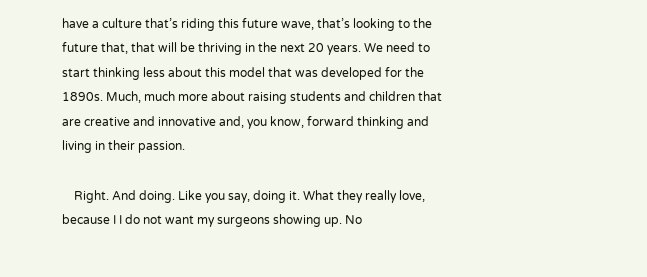have a culture that’s riding this future wave, that’s looking to the future that, that will be thriving in the next 20 years. We need to start thinking less about this model that was developed for the 1890s. Much, much more about raising students and children that are creative and innovative and, you know, forward thinking and living in their passion.

    Right. And doing. Like you say, doing it. What they really love, because I I do not want my surgeons showing up. No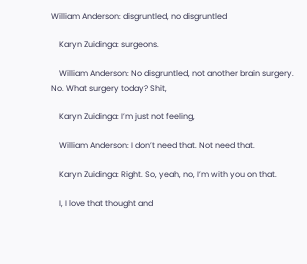William Anderson: disgruntled, no disgruntled

    Karyn Zuidinga: surgeons.

    William Anderson: No disgruntled, not another brain surgery. No. What surgery today? Shit,

    Karyn Zuidinga: I’m just not feeling,

    William Anderson: I don’t need that. Not need that.

    Karyn Zuidinga: Right. So, yeah, no, I’m with you on that.

    I, I love that thought and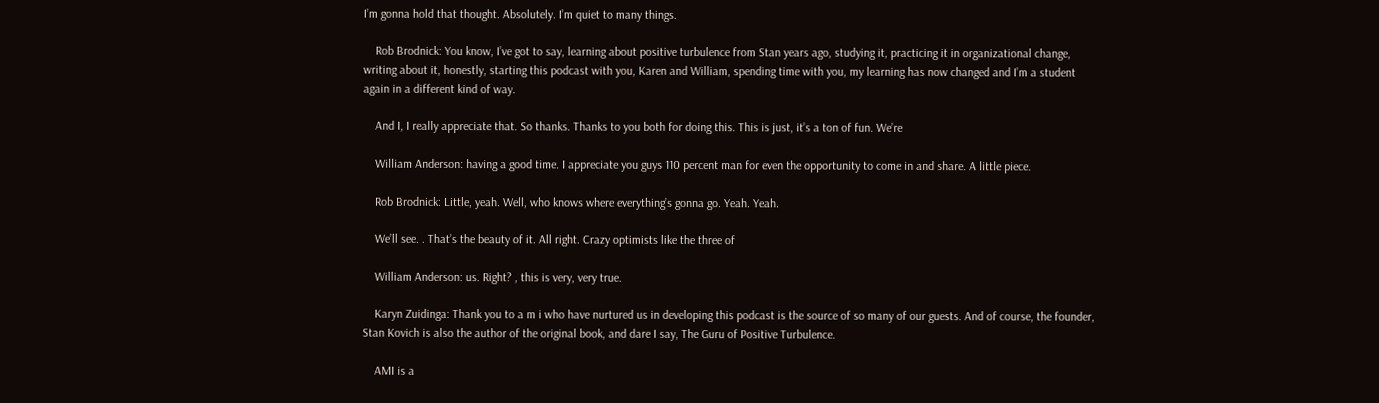I’m gonna hold that thought. Absolutely. I’m quiet to many things.

    Rob Brodnick: You know, I’ve got to say, learning about positive turbulence from Stan years ago, studying it, practicing it in organizational change, writing about it, honestly, starting this podcast with you, Karen and William, spending time with you, my learning has now changed and I’m a student again in a different kind of way.

    And I, I really appreciate that. So thanks. Thanks to you both for doing this. This is just, it’s a ton of fun. We’re

    William Anderson: having a good time. I appreciate you guys 110 percent man for even the opportunity to come in and share. A little piece.

    Rob Brodnick: Little, yeah. Well, who knows where everything’s gonna go. Yeah. Yeah.

    We’ll see. . That’s the beauty of it. All right. Crazy optimists like the three of

    William Anderson: us. Right? , this is very, very true.

    Karyn Zuidinga: Thank you to a m i who have nurtured us in developing this podcast is the source of so many of our guests. And of course, the founder, Stan Kovich is also the author of the original book, and dare I say, The Guru of Positive Turbulence.

    AMI is a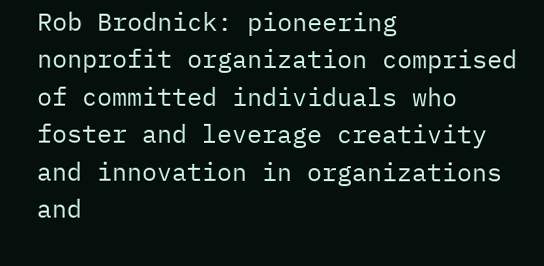Rob Brodnick: pioneering nonprofit organization comprised of committed individuals who foster and leverage creativity and innovation in organizations and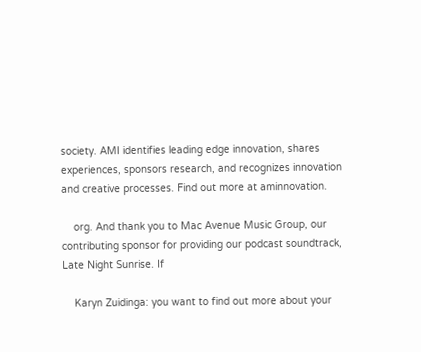society. AMI identifies leading edge innovation, shares experiences, sponsors research, and recognizes innovation and creative processes. Find out more at aminnovation.

    org. And thank you to Mac Avenue Music Group, our contributing sponsor for providing our podcast soundtrack, Late Night Sunrise. If

    Karyn Zuidinga: you want to find out more about your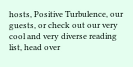hosts, Positive Turbulence, our guests, or check out our very cool and very diverse reading list, head over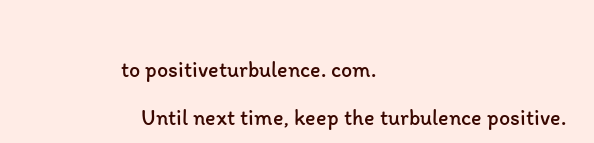to positiveturbulence. com.

    Until next time, keep the turbulence positive.